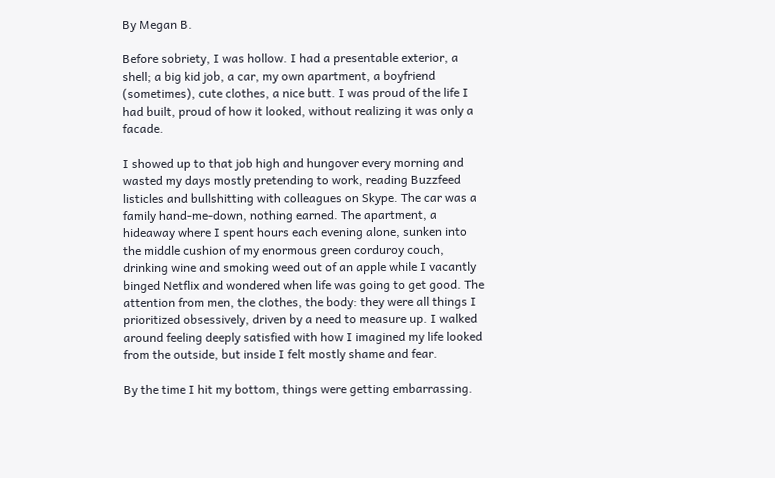By Megan B.

Before sobriety, I was hollow. I had a presentable exterior, a shell; a big kid job, a car, my own apartment, a boyfriend (sometimes), cute clothes, a nice butt. I was proud of the life I had built, proud of how it looked, without realizing it was only a facade.

I showed up to that job high and hungover every morning and wasted my days mostly pretending to work, reading Buzzfeed listicles and bullshitting with colleagues on Skype. The car was a family hand-me-down, nothing earned. The apartment, a hideaway where I spent hours each evening alone, sunken into the middle cushion of my enormous green corduroy couch, drinking wine and smoking weed out of an apple while I vacantly binged Netflix and wondered when life was going to get good. The attention from men, the clothes, the body: they were all things I prioritized obsessively, driven by a need to measure up. I walked around feeling deeply satisfied with how I imagined my life looked from the outside, but inside I felt mostly shame and fear.

By the time I hit my bottom, things were getting embarrassing.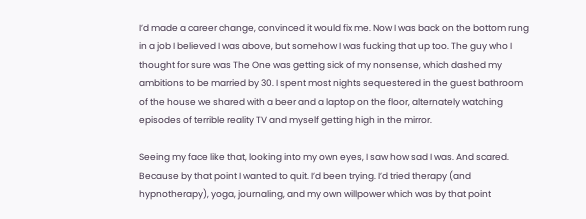I’d made a career change, convinced it would fix me. Now I was back on the bottom rung in a job I believed I was above, but somehow I was fucking that up too. The guy who I thought for sure was The One was getting sick of my nonsense, which dashed my ambitions to be married by 30. I spent most nights sequestered in the guest bathroom of the house we shared with a beer and a laptop on the floor, alternately watching episodes of terrible reality TV and myself getting high in the mirror.

Seeing my face like that, looking into my own eyes, I saw how sad I was. And scared. Because by that point I wanted to quit. I’d been trying. I’d tried therapy (and hypnotherapy), yoga, journaling, and my own willpower which was by that point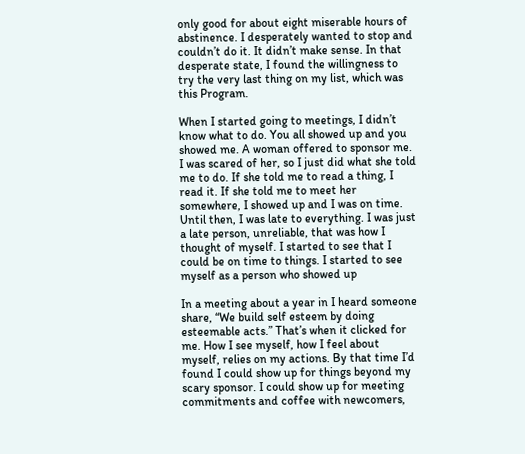only good for about eight miserable hours of abstinence. I desperately wanted to stop and couldn’t do it. It didn’t make sense. In that desperate state, I found the willingness to try the very last thing on my list, which was this Program.

When I started going to meetings, I didn’t know what to do. You all showed up and you showed me. A woman offered to sponsor me. I was scared of her, so I just did what she told me to do. If she told me to read a thing, I read it. If she told me to meet her somewhere, I showed up and I was on time. Until then, I was late to everything. I was just a late person, unreliable, that was how I thought of myself. I started to see that I could be on time to things. I started to see myself as a person who showed up

In a meeting about a year in I heard someone share, “We build self esteem by doing esteemable acts.” That’s when it clicked for me. How I see myself, how I feel about myself, relies on my actions. By that time I’d found I could show up for things beyond my scary sponsor. I could show up for meeting commitments and coffee with newcomers,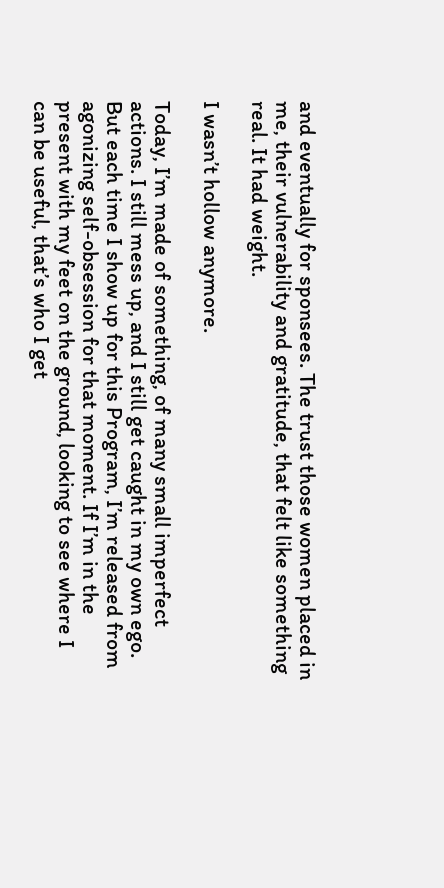and eventually for sponsees. The trust those women placed in me, their vulnerability and gratitude, that felt like something real. It had weight.

I wasn’t hollow anymore.

Today, I’m made of something, of many small imperfect actions. I still mess up, and I still get caught in my own ego. But each time I show up for this Program, I’m released from agonizing self-obsession for that moment. If I’m in the present with my feet on the ground, looking to see where I can be useful, that’s who I get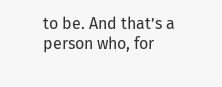to be. And that’s a person who, for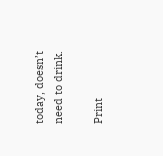today, doesn’t need to drink.

Print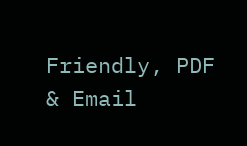Friendly, PDF & Email